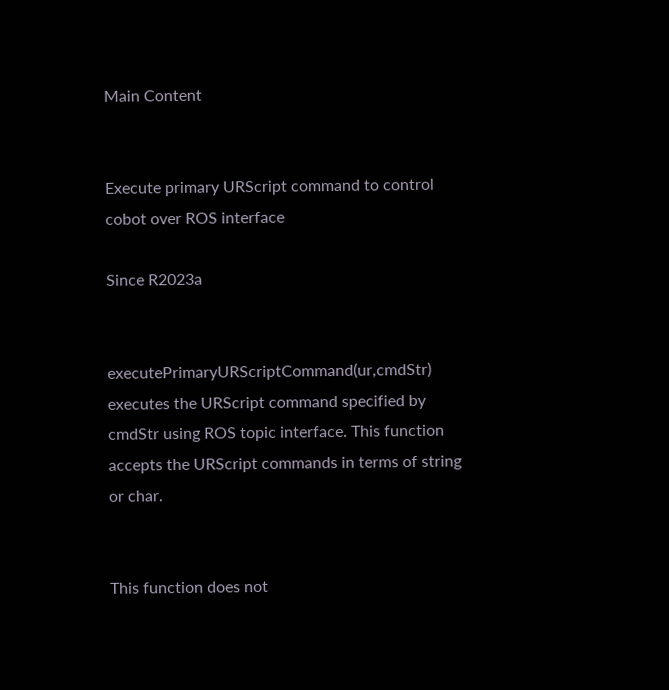Main Content


Execute primary URScript command to control cobot over ROS interface

Since R2023a


executePrimaryURScriptCommand(ur,cmdStr) executes the URScript command specified by cmdStr using ROS topic interface. This function accepts the URScript commands in terms of string or char.


This function does not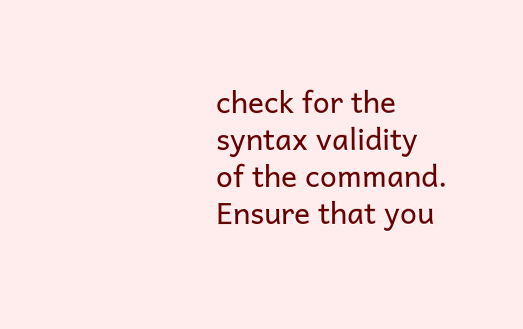check for the syntax validity of the command. Ensure that you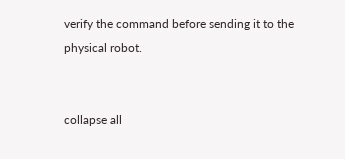verify the command before sending it to the physical robot.


collapse all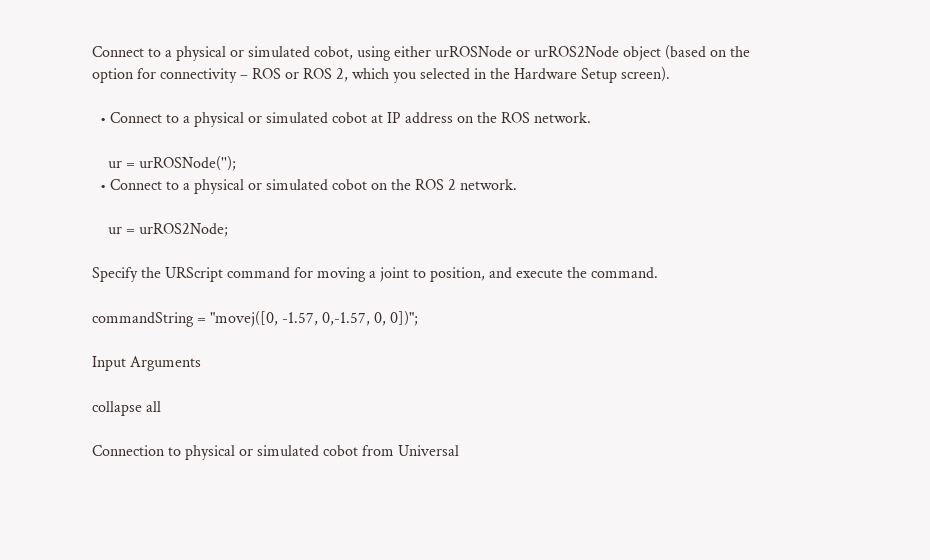Connect to a physical or simulated cobot, using either urROSNode or urROS2Node object (based on the option for connectivity – ROS or ROS 2, which you selected in the Hardware Setup screen).

  • Connect to a physical or simulated cobot at IP address on the ROS network.

    ur = urROSNode('');
  • Connect to a physical or simulated cobot on the ROS 2 network.

    ur = urROS2Node;

Specify the URScript command for moving a joint to position, and execute the command.

commandString = "movej([0, -1.57, 0,-1.57, 0, 0])";

Input Arguments

collapse all

Connection to physical or simulated cobot from Universal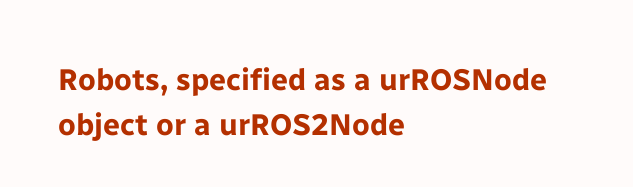Robots, specified as a urROSNode object or a urROS2Node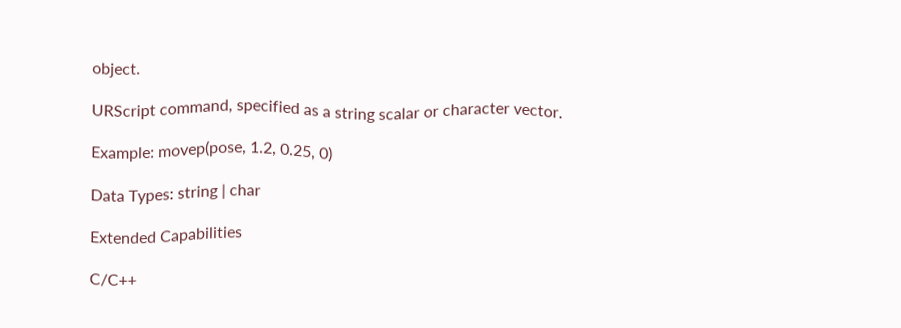object.

URScript command, specified as a string scalar or character vector.

Example: movep(pose, 1.2, 0.25, 0)

Data Types: string | char

Extended Capabilities

C/C++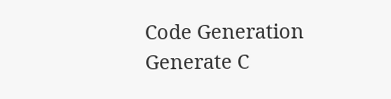Code Generation
Generate C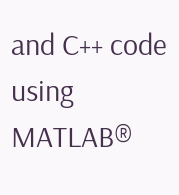and C++ code using MATLAB®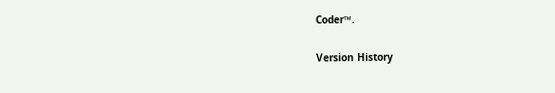Coder™.

Version History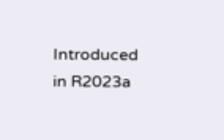Introduced in R2023a